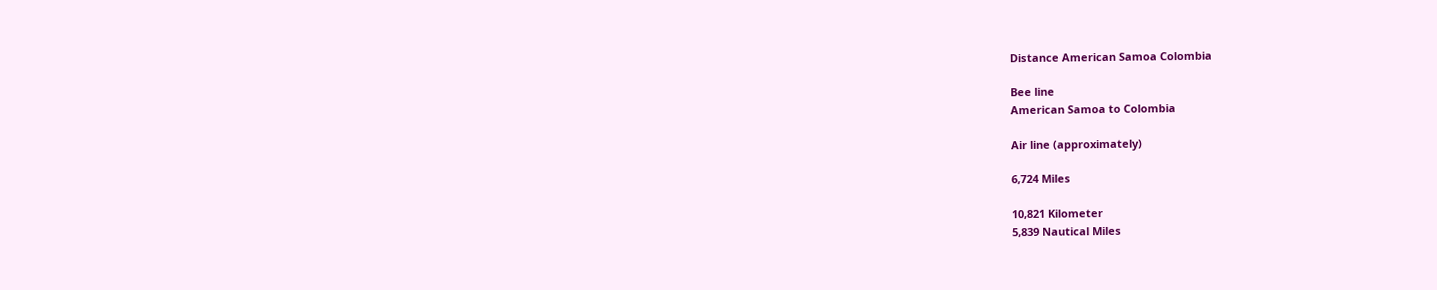Distance American Samoa Colombia

Bee line
American Samoa to Colombia

Air line (approximately)

6,724 Miles

10,821 Kilometer
5,839 Nautical Miles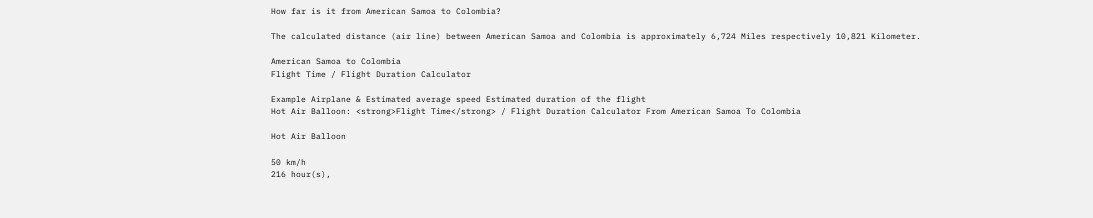How far is it from American Samoa to Colombia?

The calculated distance (air line) between American Samoa and Colombia is approximately 6,724 Miles respectively 10,821 Kilometer.

American Samoa to Colombia
Flight Time / Flight Duration Calculator

Example Airplane & Estimated average speed Estimated duration of the flight
Hot Air Balloon: <strong>Flight Time</strong> / Flight Duration Calculator From American Samoa To Colombia

Hot Air Balloon

50 km/h
216 hour(s),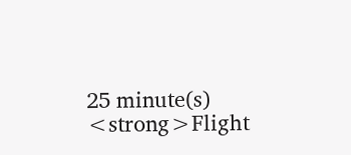25 minute(s)
<strong>Flight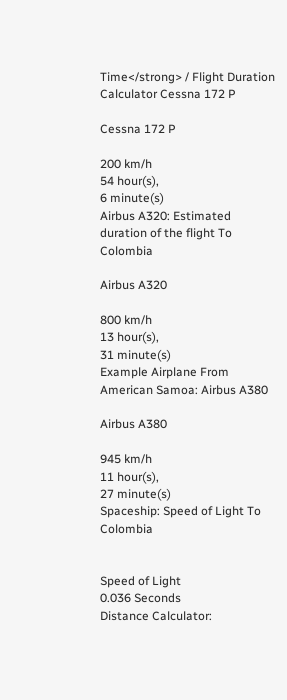Time</strong> / Flight Duration Calculator Cessna 172 P

Cessna 172 P

200 km/h
54 hour(s),
6 minute(s)
Airbus A320: Estimated duration of the flight To Colombia

Airbus A320

800 km/h
13 hour(s),
31 minute(s)
Example Airplane From American Samoa: Airbus A380

Airbus A380

945 km/h
11 hour(s),
27 minute(s)
Spaceship: Speed of Light To Colombia


Speed of Light
0.036 Seconds
Distance Calculator: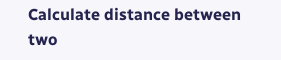Calculate distance between two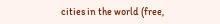cities in the world (free,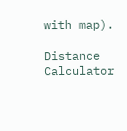with map).

Distance Calculator